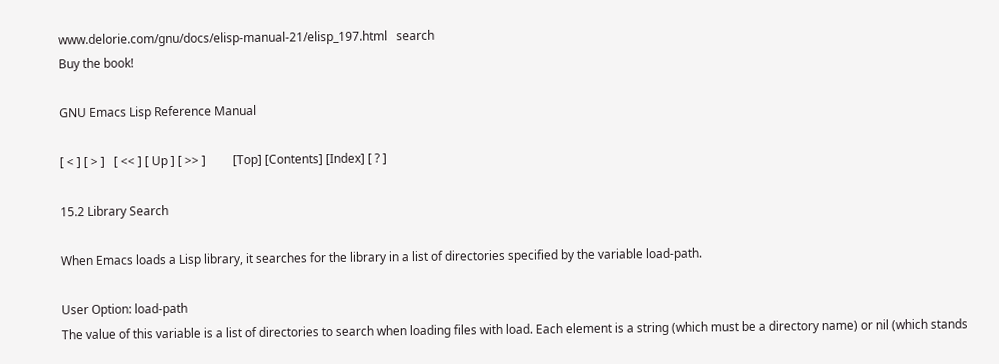www.delorie.com/gnu/docs/elisp-manual-21/elisp_197.html   search
Buy the book!

GNU Emacs Lisp Reference Manual

[ < ] [ > ]   [ << ] [ Up ] [ >> ]         [Top] [Contents] [Index] [ ? ]

15.2 Library Search

When Emacs loads a Lisp library, it searches for the library in a list of directories specified by the variable load-path.

User Option: load-path
The value of this variable is a list of directories to search when loading files with load. Each element is a string (which must be a directory name) or nil (which stands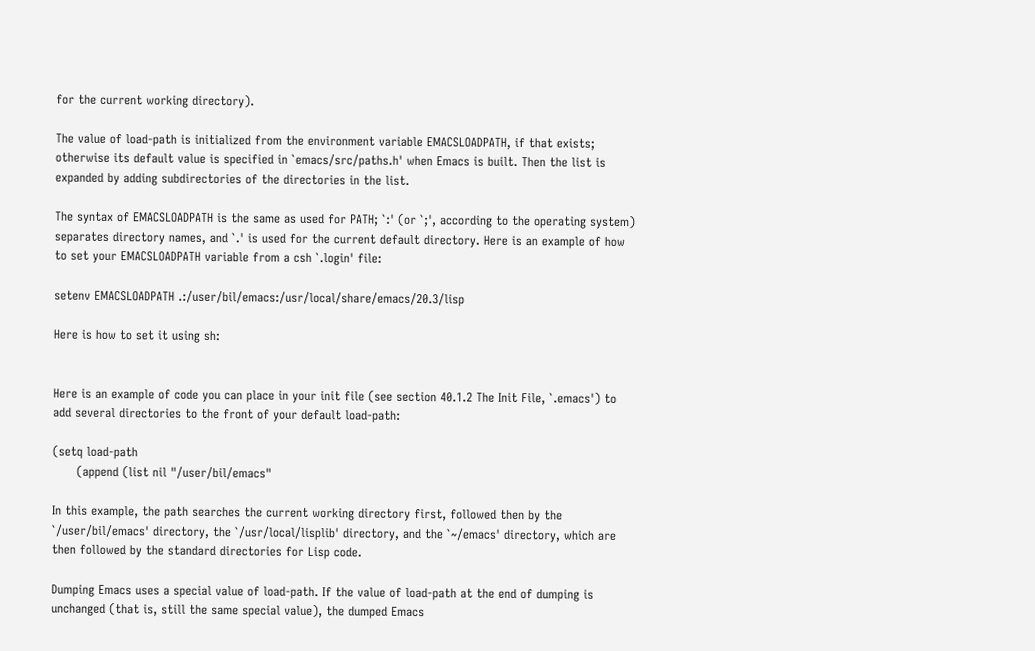for the current working directory).

The value of load-path is initialized from the environment variable EMACSLOADPATH, if that exists; otherwise its default value is specified in `emacs/src/paths.h' when Emacs is built. Then the list is expanded by adding subdirectories of the directories in the list.

The syntax of EMACSLOADPATH is the same as used for PATH; `:' (or `;', according to the operating system) separates directory names, and `.' is used for the current default directory. Here is an example of how to set your EMACSLOADPATH variable from a csh `.login' file:

setenv EMACSLOADPATH .:/user/bil/emacs:/usr/local/share/emacs/20.3/lisp

Here is how to set it using sh:


Here is an example of code you can place in your init file (see section 40.1.2 The Init File, `.emacs') to add several directories to the front of your default load-path:

(setq load-path
      (append (list nil "/user/bil/emacs"

In this example, the path searches the current working directory first, followed then by the `/user/bil/emacs' directory, the `/usr/local/lisplib' directory, and the `~/emacs' directory, which are then followed by the standard directories for Lisp code.

Dumping Emacs uses a special value of load-path. If the value of load-path at the end of dumping is unchanged (that is, still the same special value), the dumped Emacs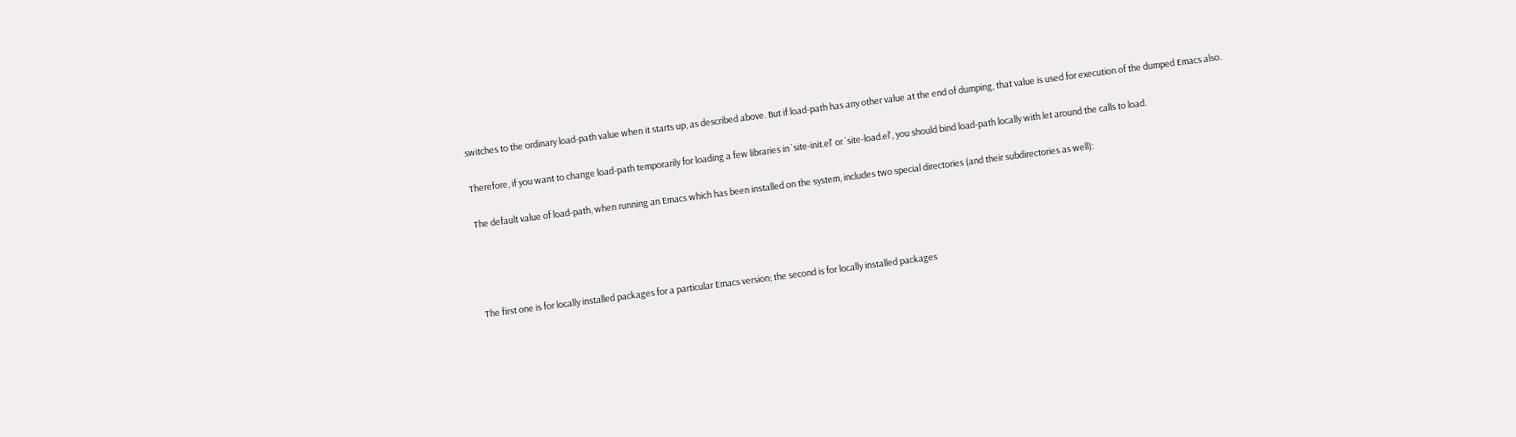switches to the ordinary load-path value when it starts up, as described above. But if load-path has any other value at the end of dumping, that value is used for execution of the dumped Emacs also.

Therefore, if you want to change load-path temporarily for loading a few libraries in `site-init.el' or `site-load.el', you should bind load-path locally with let around the calls to load.

The default value of load-path, when running an Emacs which has been installed on the system, includes two special directories (and their subdirectories as well):




The first one is for locally installed packages for a particular Emacs version; the second is for locally installed packages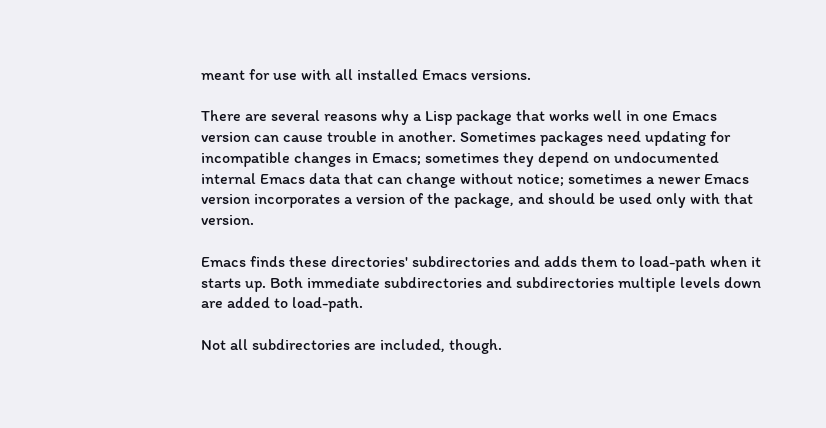meant for use with all installed Emacs versions.

There are several reasons why a Lisp package that works well in one Emacs version can cause trouble in another. Sometimes packages need updating for incompatible changes in Emacs; sometimes they depend on undocumented internal Emacs data that can change without notice; sometimes a newer Emacs version incorporates a version of the package, and should be used only with that version.

Emacs finds these directories' subdirectories and adds them to load-path when it starts up. Both immediate subdirectories and subdirectories multiple levels down are added to load-path.

Not all subdirectories are included, though.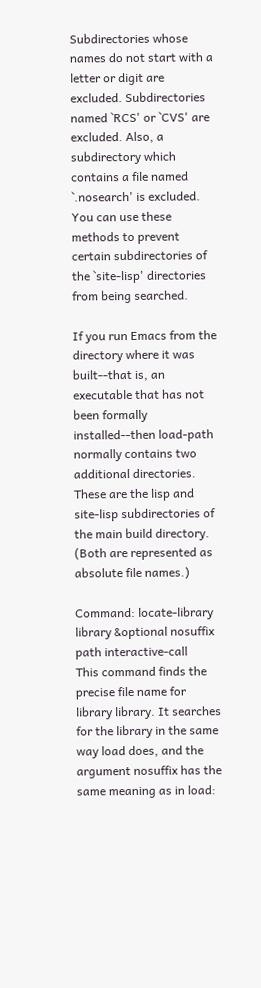Subdirectories whose names do not start with a letter or digit are excluded. Subdirectories named `RCS' or `CVS' are excluded. Also, a subdirectory which contains a file named `.nosearch' is excluded. You can use these methods to prevent certain subdirectories of the `site-lisp' directories from being searched.

If you run Emacs from the directory where it was built--that is, an executable that has not been formally installed--then load-path normally contains two additional directories. These are the lisp and site-lisp subdirectories of the main build directory. (Both are represented as absolute file names.)

Command: locate-library library &optional nosuffix path interactive-call
This command finds the precise file name for library library. It searches for the library in the same way load does, and the argument nosuffix has the same meaning as in load: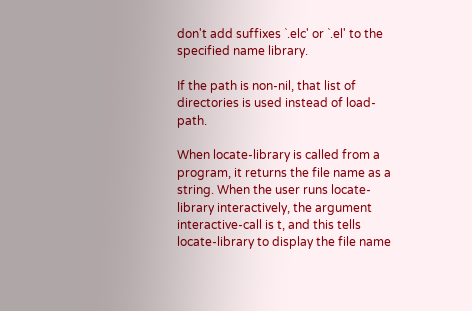don't add suffixes `.elc' or `.el' to the specified name library.

If the path is non-nil, that list of directories is used instead of load-path.

When locate-library is called from a program, it returns the file name as a string. When the user runs locate-library interactively, the argument interactive-call is t, and this tells locate-library to display the file name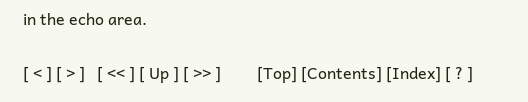in the echo area.

[ < ] [ > ]   [ << ] [ Up ] [ >> ]         [Top] [Contents] [Index] [ ? ]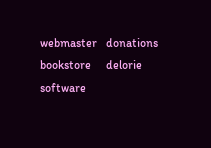webmaster   donations   bookstore     delorie software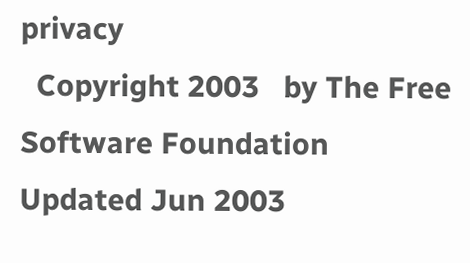privacy
  Copyright 2003   by The Free Software Foundation     Updated Jun 2003